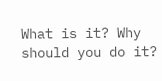What is it? Why should you do it?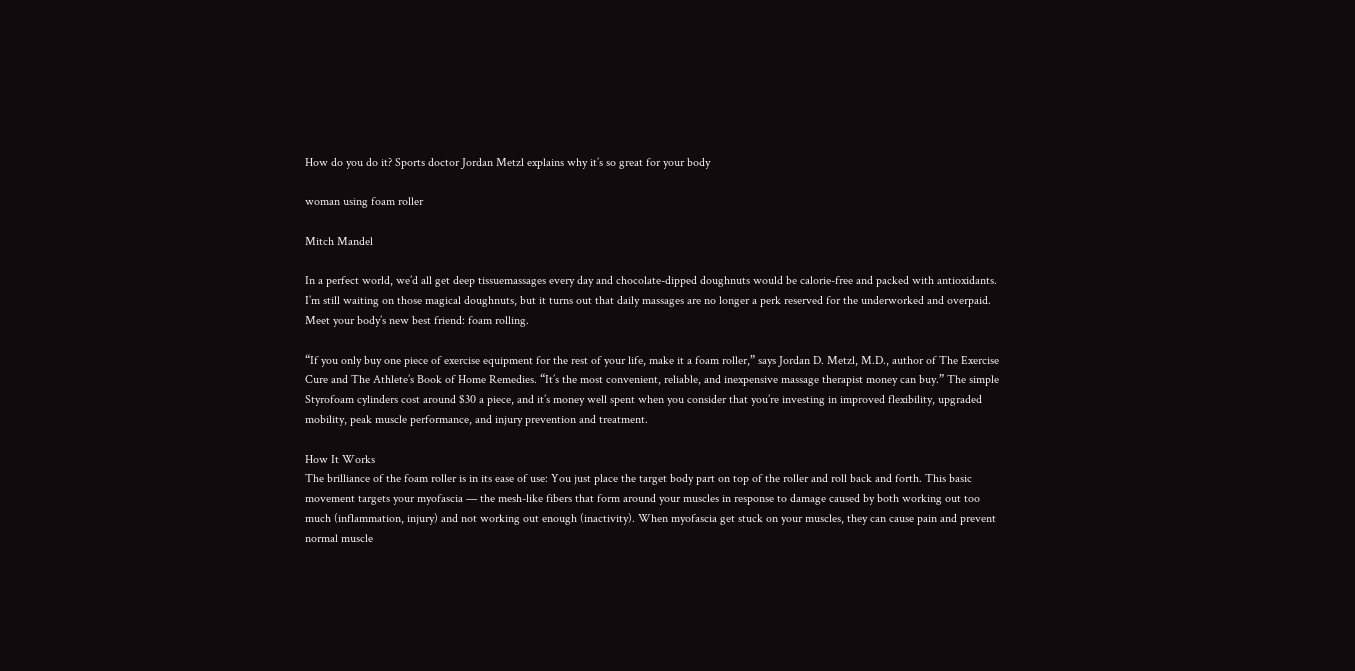How do you do it? Sports doctor Jordan Metzl explains why it’s so great for your body

woman using foam roller

Mitch Mandel

In a perfect world, we’d all get deep tissuemassages every day and chocolate-dipped doughnuts would be calorie-free and packed with antioxidants. I’m still waiting on those magical doughnuts, but it turns out that daily massages are no longer a perk reserved for the underworked and overpaid. Meet your body’s new best friend: foam rolling.

“If you only buy one piece of exercise equipment for the rest of your life, make it a foam roller,” says Jordan D. Metzl, M.D., author of The Exercise Cure and The Athlete’s Book of Home Remedies. “It’s the most convenient, reliable, and inexpensive massage therapist money can buy.” The simple Styrofoam cylinders cost around $30 a piece, and it’s money well spent when you consider that you’re investing in improved flexibility, upgraded mobility, peak muscle performance, and injury prevention and treatment.

How It Works
The brilliance of the foam roller is in its ease of use: You just place the target body part on top of the roller and roll back and forth. This basic movement targets your myofascia — the mesh-like fibers that form around your muscles in response to damage caused by both working out too much (inflammation, injury) and not working out enough (inactivity). When myofascia get stuck on your muscles, they can cause pain and prevent normal muscle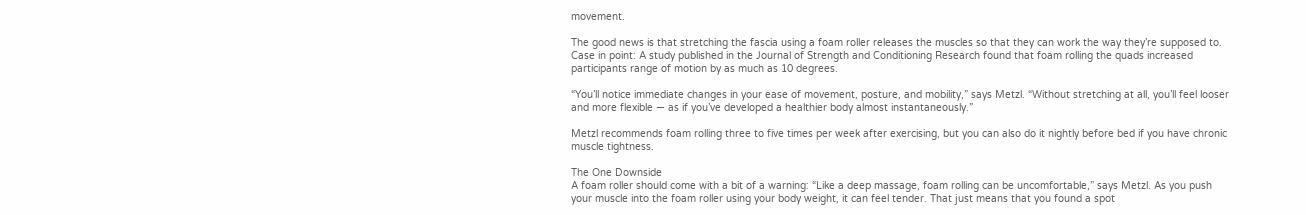movement.

The good news is that stretching the fascia using a foam roller releases the muscles so that they can work the way they’re supposed to. Case in point: A study published in the Journal of Strength and Conditioning Research found that foam rolling the quads increased participants range of motion by as much as 10 degrees.

“You’ll notice immediate changes in your ease of movement, posture, and mobility,” says Metzl. “Without stretching at all, you’ll feel looser and more flexible — as if you’ve developed a healthier body almost instantaneously.”

Metzl recommends foam rolling three to five times per week after exercising, but you can also do it nightly before bed if you have chronic muscle tightness.

The One Downside
A foam roller should come with a bit of a warning: “Like a deep massage, foam rolling can be uncomfortable,” says Metzl. As you push your muscle into the foam roller using your body weight, it can feel tender. That just means that you found a spot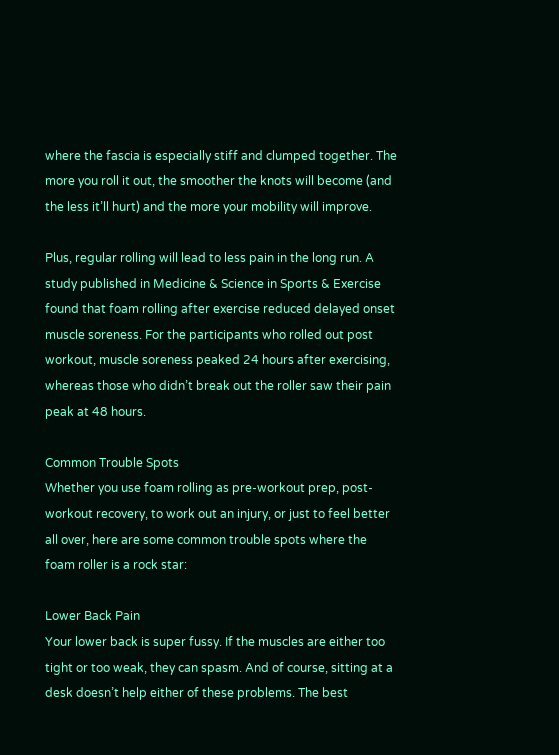where the fascia is especially stiff and clumped together. The more you roll it out, the smoother the knots will become (and the less it’ll hurt) and the more your mobility will improve.

Plus, regular rolling will lead to less pain in the long run. A study published in Medicine & Science in Sports & Exercise found that foam rolling after exercise reduced delayed onset muscle soreness. For the participants who rolled out post workout, muscle soreness peaked 24 hours after exercising, whereas those who didn’t break out the roller saw their pain peak at 48 hours.

Common Trouble Spots
Whether you use foam rolling as pre-workout prep, post-workout recovery, to work out an injury, or just to feel better all over, here are some common trouble spots where the foam roller is a rock star:

Lower Back Pain
Your lower back is super fussy. If the muscles are either too tight or too weak, they can spasm. And of course, sitting at a desk doesn’t help either of these problems. The best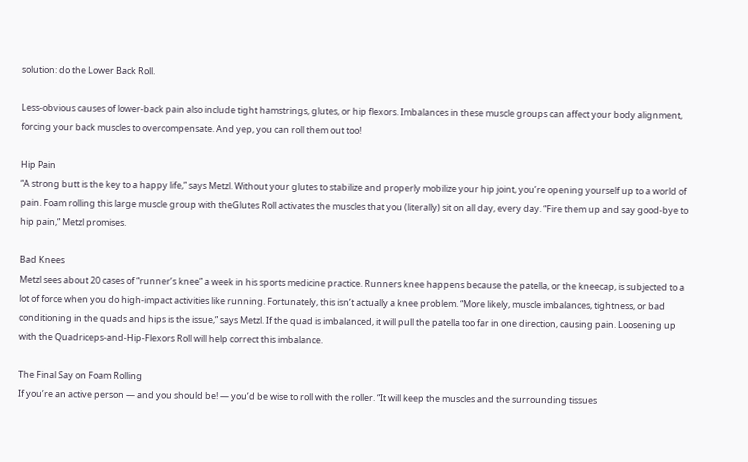solution: do the Lower Back Roll.

Less-obvious causes of lower-back pain also include tight hamstrings, glutes, or hip flexors. Imbalances in these muscle groups can affect your body alignment, forcing your back muscles to overcompensate. And yep, you can roll them out too!

Hip Pain
“A strong butt is the key to a happy life,” says Metzl. Without your glutes to stabilize and properly mobilize your hip joint, you’re opening yourself up to a world of pain. Foam rolling this large muscle group with theGlutes Roll activates the muscles that you (literally) sit on all day, every day. “Fire them up and say good-bye to hip pain,” Metzl promises.

Bad Knees
Metzl sees about 20 cases of “runner’s knee” a week in his sports medicine practice. Runners knee happens because the patella, or the kneecap, is subjected to a lot of force when you do high-impact activities like running. Fortunately, this isn’t actually a knee problem. “More likely, muscle imbalances, tightness, or bad conditioning in the quads and hips is the issue,” says Metzl. If the quad is imbalanced, it will pull the patella too far in one direction, causing pain. Loosening up with the Quadriceps-and-Hip-Flexors Roll will help correct this imbalance.

The Final Say on Foam Rolling
If you’re an active person — and you should be! — you’d be wise to roll with the roller. “It will keep the muscles and the surrounding tissues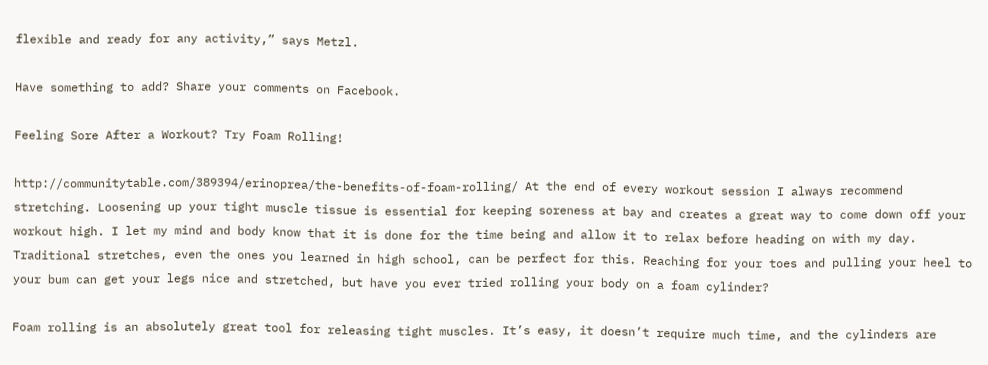flexible and ready for any activity,” says Metzl.

Have something to add? Share your comments on Facebook.

Feeling Sore After a Workout? Try Foam Rolling!

http://communitytable.com/389394/erinoprea/the-benefits-of-foam-rolling/ At the end of every workout session I always recommend stretching. Loosening up your tight muscle tissue is essential for keeping soreness at bay and creates a great way to come down off your workout high. I let my mind and body know that it is done for the time being and allow it to relax before heading on with my day. Traditional stretches, even the ones you learned in high school, can be perfect for this. Reaching for your toes and pulling your heel to your bum can get your legs nice and stretched, but have you ever tried rolling your body on a foam cylinder?

Foam rolling is an absolutely great tool for releasing tight muscles. It’s easy, it doesn’t require much time, and the cylinders are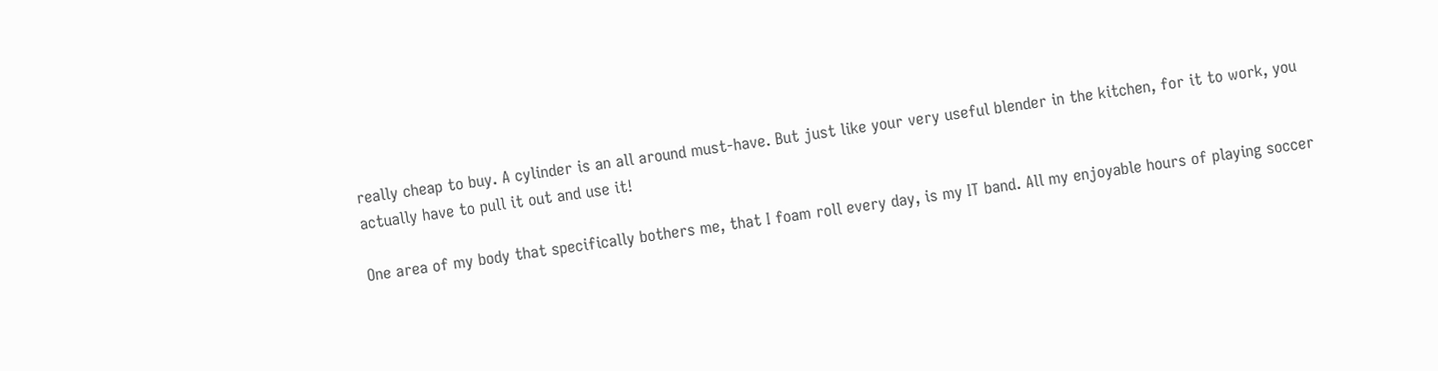really cheap to buy. A cylinder is an all around must-have. But just like your very useful blender in the kitchen, for it to work, you actually have to pull it out and use it!

One area of my body that specifically bothers me, that I foam roll every day, is my IT band. All my enjoyable hours of playing soccer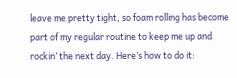leave me pretty tight, so foam rolling has become part of my regular routine to keep me up and rockin’ the next day. Here’s how to do it: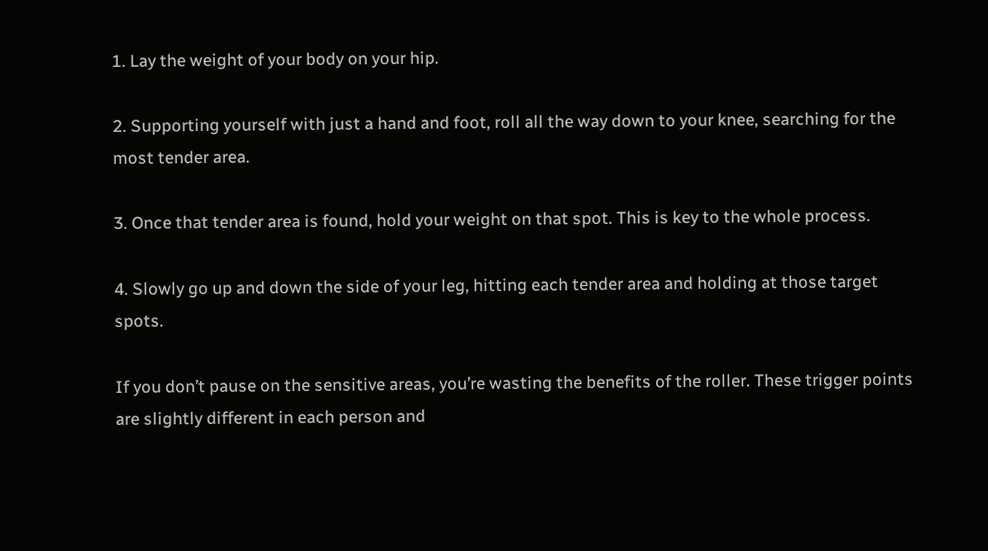1. Lay the weight of your body on your hip.

2. Supporting yourself with just a hand and foot, roll all the way down to your knee, searching for the most tender area.

3. Once that tender area is found, hold your weight on that spot. This is key to the whole process.

4. Slowly go up and down the side of your leg, hitting each tender area and holding at those target spots.

If you don’t pause on the sensitive areas, you’re wasting the benefits of the roller. These trigger points are slightly different in each person and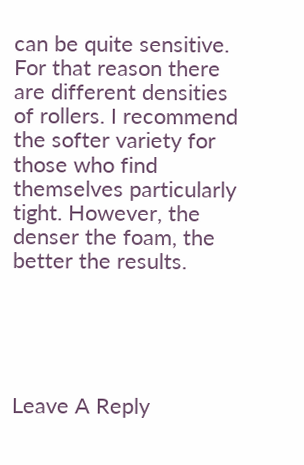can be quite sensitive. For that reason there are different densities of rollers. I recommend the softer variety for those who find themselves particularly tight. However, the denser the foam, the better the results.





Leave A Reply